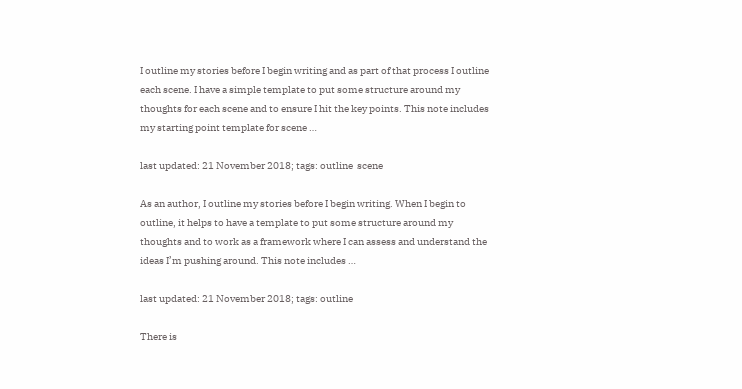I outline my stories before I begin writing and as part of that process I outline each scene. I have a simple template to put some structure around my thoughts for each scene and to ensure I hit the key points. This note includes my starting point template for scene …

last updated: 21 November 2018; tags: outline  scene

As an author, I outline my stories before I begin writing. When I begin to outline, it helps to have a template to put some structure around my thoughts and to work as a framework where I can assess and understand the ideas I’m pushing around. This note includes …

last updated: 21 November 2018; tags: outline

There is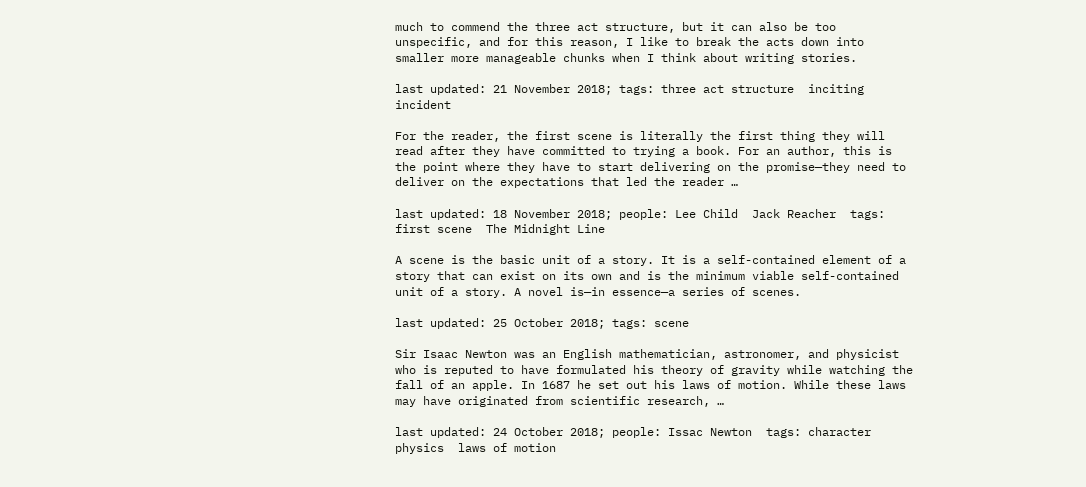much to commend the three act structure, but it can also be too unspecific, and for this reason, I like to break the acts down into smaller more manageable chunks when I think about writing stories.

last updated: 21 November 2018; tags: three act structure  inciting incident

For the reader, the first scene is literally the first thing they will read after they have committed to trying a book. For an author, this is the point where they have to start delivering on the promise—they need to deliver on the expectations that led the reader …

last updated: 18 November 2018; people: Lee Child  Jack Reacher  tags: first scene  The Midnight Line

A scene is the basic unit of a story. It is a self-contained element of a story that can exist on its own and is the minimum viable self-contained unit of a story. A novel is—in essence—a series of scenes.

last updated: 25 October 2018; tags: scene

Sir Isaac Newton was an English mathematician, astronomer, and physicist who is reputed to have formulated his theory of gravity while watching the fall of an apple. In 1687 he set out his laws of motion. While these laws may have originated from scientific research, …

last updated: 24 October 2018; people: Issac Newton  tags: character  physics  laws of motion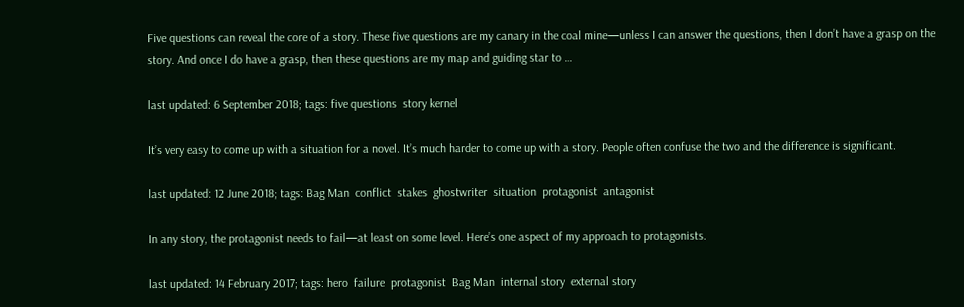Five questions can reveal the core of a story. These five questions are my canary in the coal mine—unless I can answer the questions, then I don’t have a grasp on the story. And once I do have a grasp, then these questions are my map and guiding star to …

last updated: 6 September 2018; tags: five questions  story kernel

It’s very easy to come up with a situation for a novel. It’s much harder to come up with a story. People often confuse the two and the difference is significant.

last updated: 12 June 2018; tags: Bag Man  conflict  stakes  ghostwriter  situation  protagonist  antagonist

In any story, the protagonist needs to fail—at least on some level. Here’s one aspect of my approach to protagonists.

last updated: 14 February 2017; tags: hero  failure  protagonist  Bag Man  internal story  external story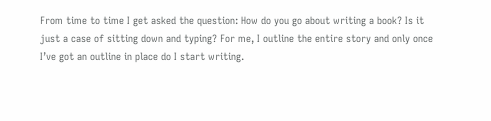From time to time I get asked the question: How do you go about writing a book? Is it just a case of sitting down and typing? For me, I outline the entire story and only once I’ve got an outline in place do I start writing.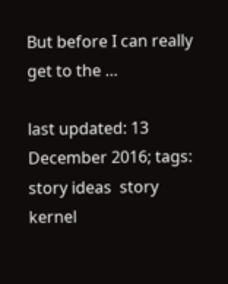But before I can really get to the …

last updated: 13 December 2016; tags: story ideas  story kernel